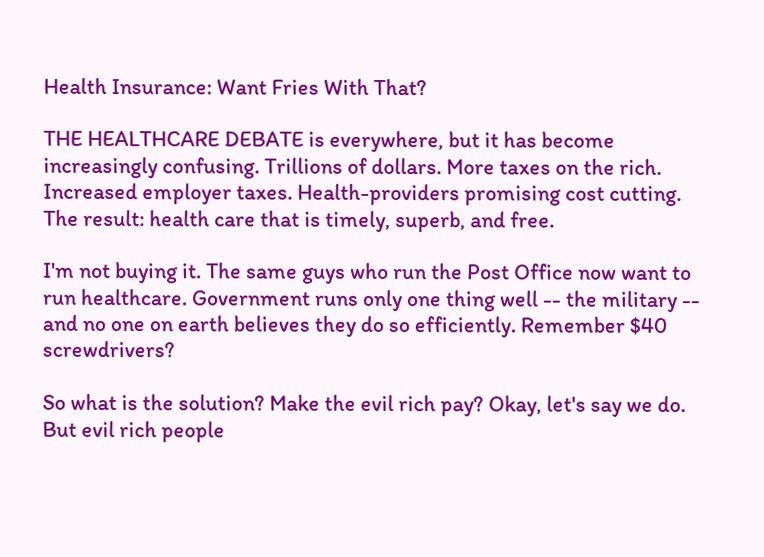Health Insurance: Want Fries With That?

THE HEALTHCARE DEBATE is everywhere, but it has become increasingly confusing. Trillions of dollars. More taxes on the rich. Increased employer taxes. Health-providers promising cost cutting. The result: health care that is timely, superb, and free.

I'm not buying it. The same guys who run the Post Office now want to run healthcare. Government runs only one thing well -- the military -- and no one on earth believes they do so efficiently. Remember $40 screwdrivers?

So what is the solution? Make the evil rich pay? Okay, let's say we do. But evil rich people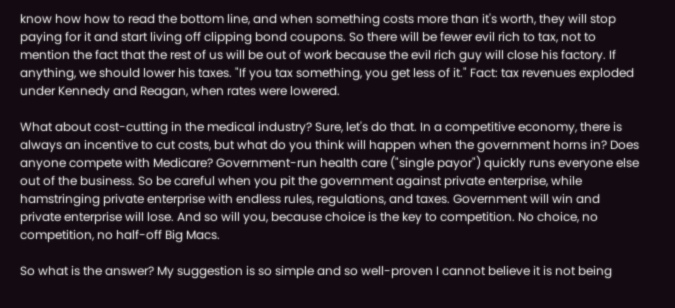know how how to read the bottom line, and when something costs more than it's worth, they will stop paying for it and start living off clipping bond coupons. So there will be fewer evil rich to tax, not to mention the fact that the rest of us will be out of work because the evil rich guy will close his factory. If anything, we should lower his taxes. "If you tax something, you get less of it." Fact: tax revenues exploded under Kennedy and Reagan, when rates were lowered.

What about cost-cutting in the medical industry? Sure, let's do that. In a competitive economy, there is always an incentive to cut costs, but what do you think will happen when the government horns in? Does anyone compete with Medicare? Government-run health care ("single payor") quickly runs everyone else out of the business. So be careful when you pit the government against private enterprise, while hamstringing private enterprise with endless rules, regulations, and taxes. Government will win and private enterprise will lose. And so will you, because choice is the key to competition. No choice, no competition, no half-off Big Macs.

So what is the answer? My suggestion is so simple and so well-proven I cannot believe it is not being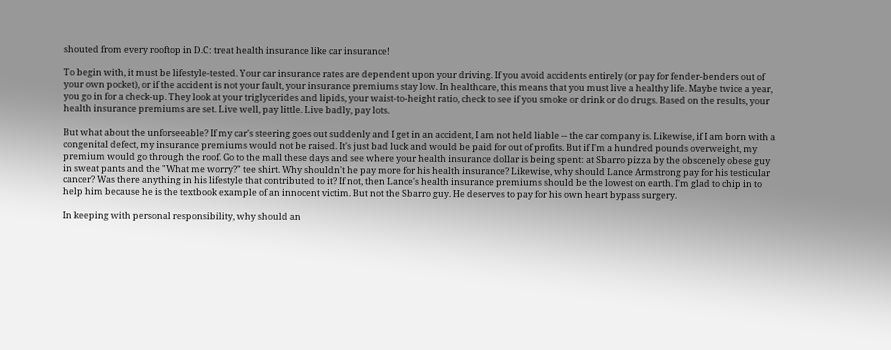shouted from every rooftop in D.C: treat health insurance like car insurance!

To begin with, it must be lifestyle-tested. Your car insurance rates are dependent upon your driving. If you avoid accidents entirely (or pay for fender-benders out of your own pocket), or if the accident is not your fault, your insurance premiums stay low. In healthcare, this means that you must live a healthy life. Maybe twice a year, you go in for a check-up. They look at your triglycerides and lipids, your waist-to-height ratio, check to see if you smoke or drink or do drugs. Based on the results, your health insurance premiums are set. Live well, pay little. Live badly, pay lots.

But what about the unforseeable? If my car's steering goes out suddenly and I get in an accident, I am not held liable -- the car company is. Likewise, if I am born with a congenital defect, my insurance premiums would not be raised. It's just bad luck and would be paid for out of profits. But if I'm a hundred pounds overweight, my premium would go through the roof. Go to the mall these days and see where your health insurance dollar is being spent: at Sbarro pizza by the obscenely obese guy in sweat pants and the "What me worry?" tee shirt. Why shouldn't he pay more for his health insurance? Likewise, why should Lance Armstrong pay for his testicular cancer? Was there anything in his lifestyle that contributed to it? If not, then Lance's health insurance premiums should be the lowest on earth. I'm glad to chip in to help him because he is the textbook example of an innocent victim. But not the Sbarro guy. He deserves to pay for his own heart bypass surgery.

In keeping with personal responsibility, why should an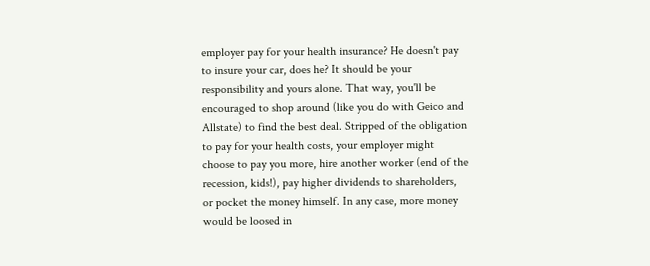employer pay for your health insurance? He doesn't pay to insure your car, does he? It should be your responsibility and yours alone. That way, you'll be encouraged to shop around (like you do with Geico and Allstate) to find the best deal. Stripped of the obligation to pay for your health costs, your employer might choose to pay you more, hire another worker (end of the recession, kids!), pay higher dividends to shareholders, or pocket the money himself. In any case, more money would be loosed in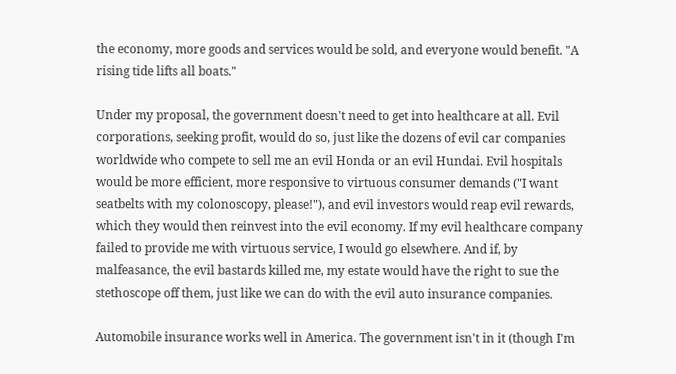the economy, more goods and services would be sold, and everyone would benefit. "A rising tide lifts all boats."

Under my proposal, the government doesn't need to get into healthcare at all. Evil corporations, seeking profit, would do so, just like the dozens of evil car companies worldwide who compete to sell me an evil Honda or an evil Hundai. Evil hospitals would be more efficient, more responsive to virtuous consumer demands ("I want seatbelts with my colonoscopy, please!"), and evil investors would reap evil rewards, which they would then reinvest into the evil economy. If my evil healthcare company failed to provide me with virtuous service, I would go elsewhere. And if, by malfeasance, the evil bastards killed me, my estate would have the right to sue the stethoscope off them, just like we can do with the evil auto insurance companies.

Automobile insurance works well in America. The government isn't in it (though I'm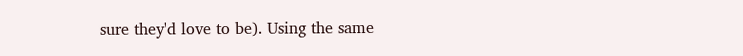sure they'd love to be). Using the same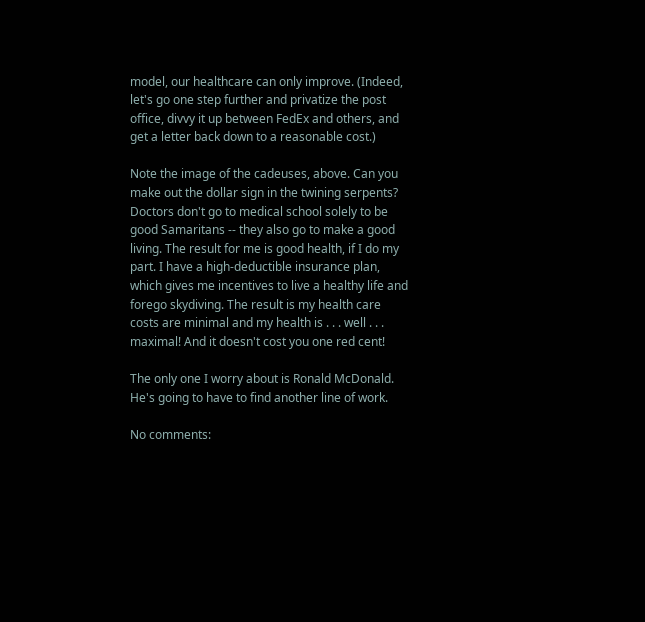model, our healthcare can only improve. (Indeed, let's go one step further and privatize the post office, divvy it up between FedEx and others, and get a letter back down to a reasonable cost.)

Note the image of the cadeuses, above. Can you make out the dollar sign in the twining serpents? Doctors don't go to medical school solely to be good Samaritans -- they also go to make a good living. The result for me is good health, if I do my part. I have a high-deductible insurance plan, which gives me incentives to live a healthy life and forego skydiving. The result is my health care costs are minimal and my health is . . . well . . . maximal! And it doesn't cost you one red cent!

The only one I worry about is Ronald McDonald. He's going to have to find another line of work.

No comments: